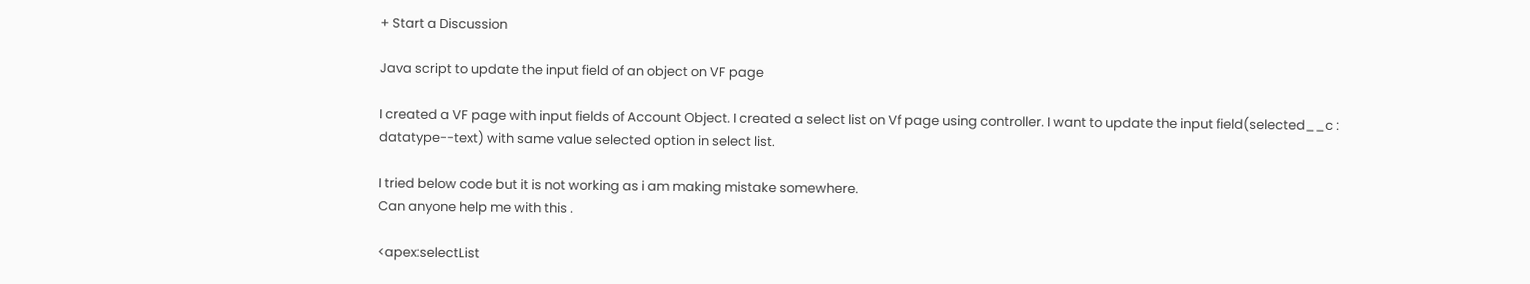+ Start a Discussion

Java script to update the input field of an object on VF page

I created a VF page with input fields of Account Object. I created a select list on Vf page using controller. I want to update the input field(selected__c : datatype--text) with same value selected option in select list.

I tried below code but it is not working as i am making mistake somewhere.
Can anyone help me with this .

<apex:selectList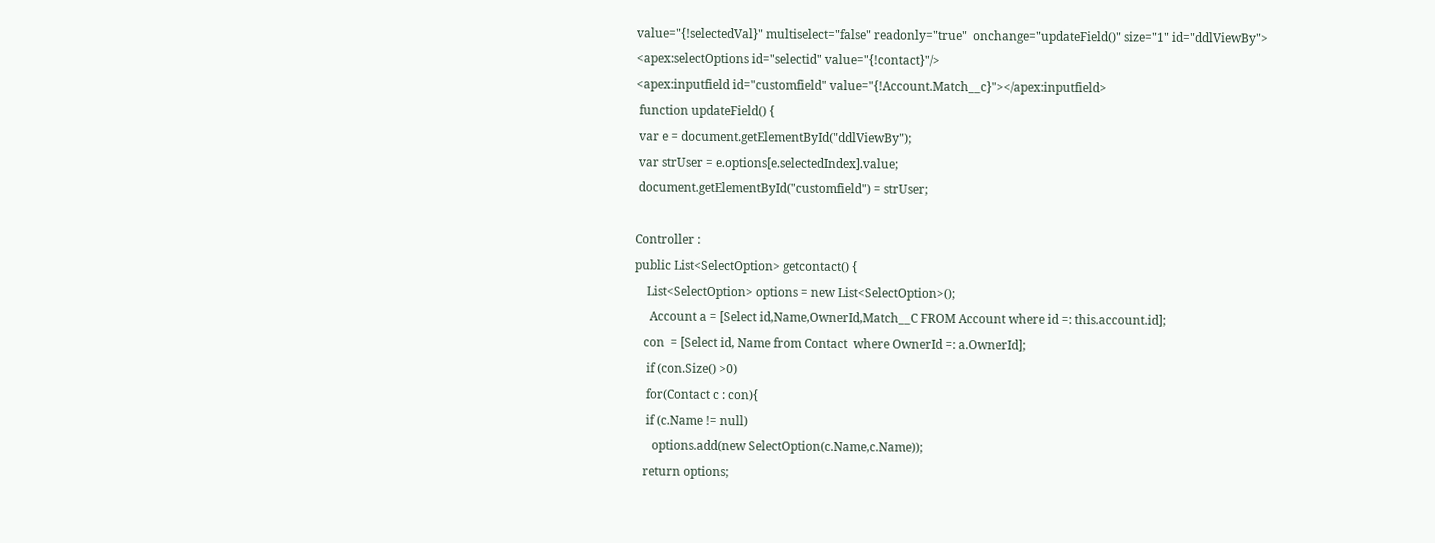value="{!selectedVal}" multiselect="false" readonly="true"  onchange="updateField()" size="1" id="ddlViewBy">
<apex:selectOptions id="selectid" value="{!contact}"/>
<apex:inputfield id="customfield" value="{!Account.Match__c}"></apex:inputfield>
 function updateField() {
 var e = document.getElementById("ddlViewBy");
 var strUser = e.options[e.selectedIndex].value;
 document.getElementById("customfield") = strUser;

Controller :
public List<SelectOption> getcontact() {
    List<SelectOption> options = new List<SelectOption>();
     Account a = [Select id,Name,OwnerId,Match__C FROM Account where id =: this.account.id];
   con  = [Select id, Name from Contact  where OwnerId =: a.OwnerId];
    if (con.Size() >0)
    for(Contact c : con){
    if (c.Name != null)
      options.add(new SelectOption(c.Name,c.Name));
   return options;